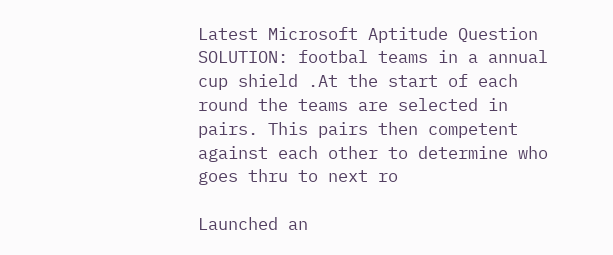Latest Microsoft Aptitude Question SOLUTION: footbal teams in a annual cup shield .At the start of each round the teams are selected in pairs. This pairs then competent against each other to determine who goes thru to next ro

Launched an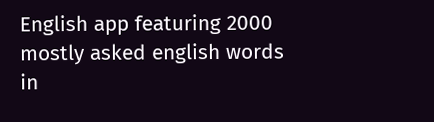English app featuring 2000 mostly asked english words in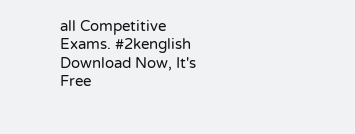all Competitive Exams. #2kenglish Download Now, It's Free